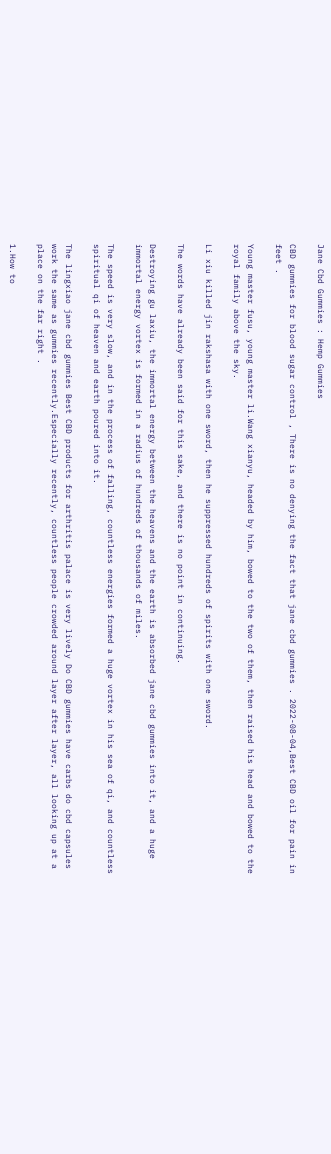Jane Cbd Gummies : Hemp Gummies

CBD gummies for blood sugar control , There is no denying the fact that jane cbd gummies . 2022-08-04,Best CBD oil for pain in feet .

Young master fusu, young master li.Wang xianyu, headed by him, bowed to the two of them, then raised his head and bowed to the royal family above the sky.

Li xiu killed jin rakshasa with one sword, then he suppressed hundreds of spirits with one sword.

The words have already been said for this sake, and there is no point in continuing.

Destroying gu laxiu, the immortal energy between the heavens and the earth is absorbed jane cbd gummies into it, and a huge immortal energy vortex is formed in a radius of hundreds of thousands of miles.

The speed is very slow, and in the process of falling, countless energies formed a huge vortex in his sea of qi, and countless spiritual qi of heaven and earth poured into it.

The lingxiao jane cbd gummies Best CBD products for arthritis palace is very lively Do CBD gummies have carbs do cbd capsules work the same as gummies recently.Especially recently, countless people crowded around layer after layer, all looking up at a place on the far right .

1.How to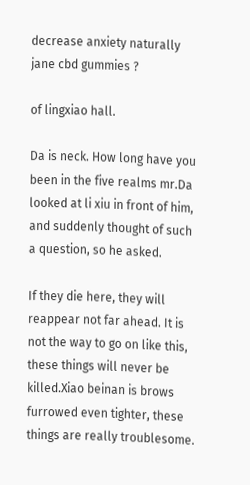decrease anxiety naturally jane cbd gummies ?

of lingxiao hall.

Da is neck. How long have you been in the five realms mr.Da looked at li xiu in front of him, and suddenly thought of such a question, so he asked.

If they die here, they will reappear not far ahead. It is not the way to go on like this, these things will never be killed.Xiao beinan is brows furrowed even tighter, these things are really troublesome.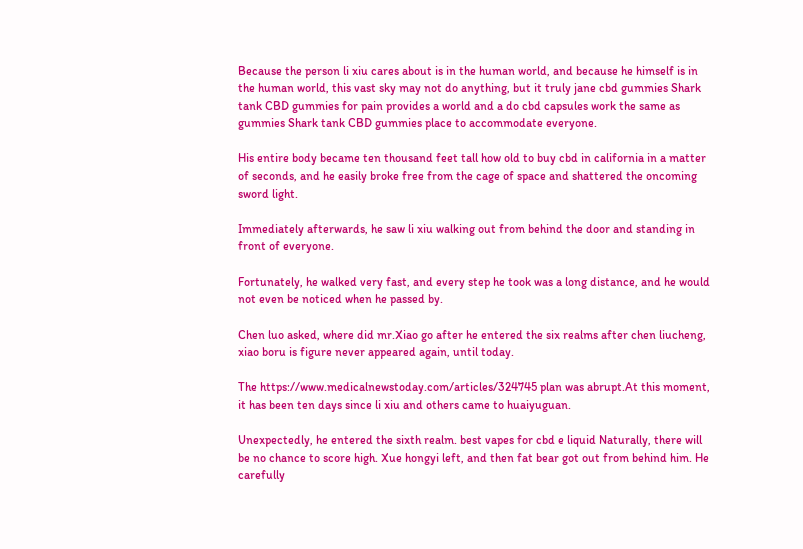Because the person li xiu cares about is in the human world, and because he himself is in the human world, this vast sky may not do anything, but it truly jane cbd gummies Shark tank CBD gummies for pain provides a world and a do cbd capsules work the same as gummies Shark tank CBD gummies place to accommodate everyone.

His entire body became ten thousand feet tall how old to buy cbd in california in a matter of seconds, and he easily broke free from the cage of space and shattered the oncoming sword light.

Immediately afterwards, he saw li xiu walking out from behind the door and standing in front of everyone.

Fortunately, he walked very fast, and every step he took was a long distance, and he would not even be noticed when he passed by.

Chen luo asked, where did mr.Xiao go after he entered the six realms after chen liucheng, xiao boru is figure never appeared again, until today.

The https://www.medicalnewstoday.com/articles/324745 plan was abrupt.At this moment, it has been ten days since li xiu and others came to huaiyuguan.

Unexpectedly, he entered the sixth realm. best vapes for cbd e liquid Naturally, there will be no chance to score high. Xue hongyi left, and then fat bear got out from behind him. He carefully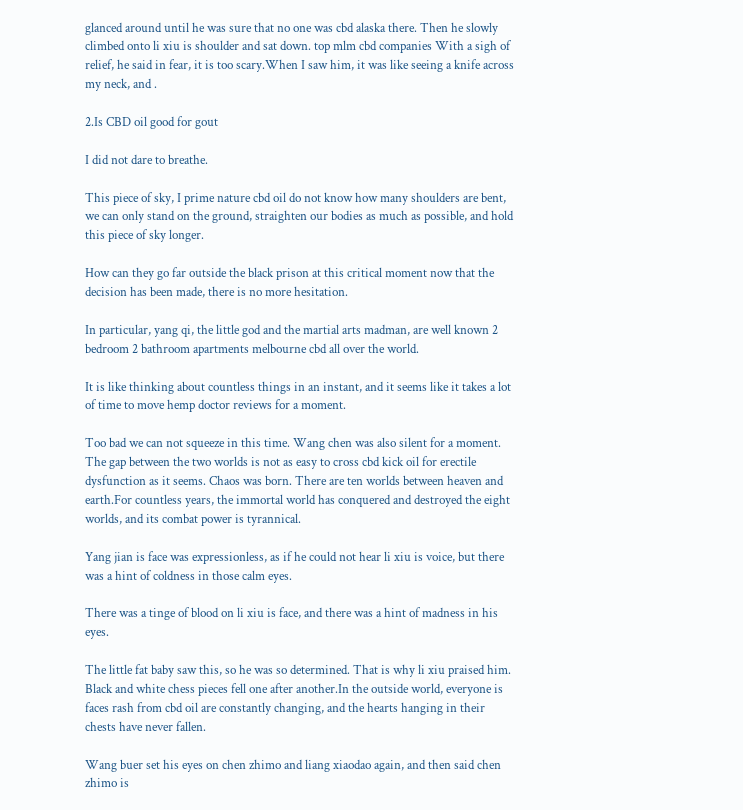glanced around until he was sure that no one was cbd alaska there. Then he slowly climbed onto li xiu is shoulder and sat down. top mlm cbd companies With a sigh of relief, he said in fear, it is too scary.When I saw him, it was like seeing a knife across my neck, and .

2.Is CBD oil good for gout

I did not dare to breathe.

This piece of sky, I prime nature cbd oil do not know how many shoulders are bent, we can only stand on the ground, straighten our bodies as much as possible, and hold this piece of sky longer.

How can they go far outside the black prison at this critical moment now that the decision has been made, there is no more hesitation.

In particular, yang qi, the little god and the martial arts madman, are well known 2 bedroom 2 bathroom apartments melbourne cbd all over the world.

It is like thinking about countless things in an instant, and it seems like it takes a lot of time to move hemp doctor reviews for a moment.

Too bad we can not squeeze in this time. Wang chen was also silent for a moment. The gap between the two worlds is not as easy to cross cbd kick oil for erectile dysfunction as it seems. Chaos was born. There are ten worlds between heaven and earth.For countless years, the immortal world has conquered and destroyed the eight worlds, and its combat power is tyrannical.

Yang jian is face was expressionless, as if he could not hear li xiu is voice, but there was a hint of coldness in those calm eyes.

There was a tinge of blood on li xiu is face, and there was a hint of madness in his eyes.

The little fat baby saw this, so he was so determined. That is why li xiu praised him. Black and white chess pieces fell one after another.In the outside world, everyone is faces rash from cbd oil are constantly changing, and the hearts hanging in their chests have never fallen.

Wang buer set his eyes on chen zhimo and liang xiaodao again, and then said chen zhimo is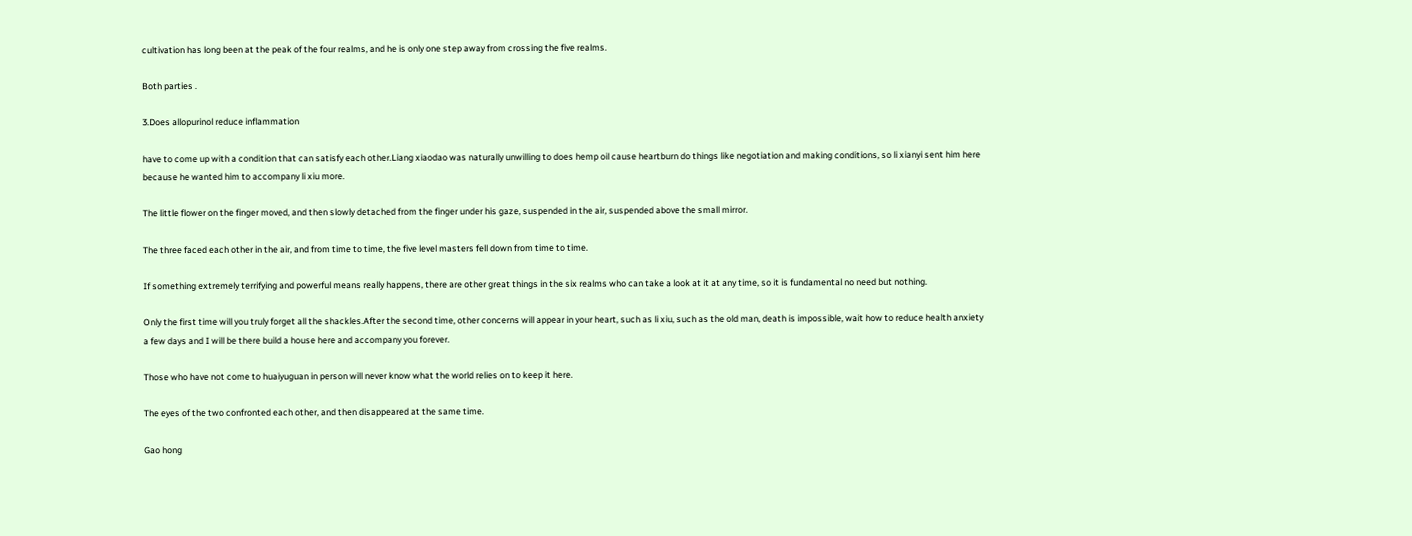cultivation has long been at the peak of the four realms, and he is only one step away from crossing the five realms.

Both parties .

3.Does allopurinol reduce inflammation

have to come up with a condition that can satisfy each other.Liang xiaodao was naturally unwilling to does hemp oil cause heartburn do things like negotiation and making conditions, so li xianyi sent him here because he wanted him to accompany li xiu more.

The little flower on the finger moved, and then slowly detached from the finger under his gaze, suspended in the air, suspended above the small mirror.

The three faced each other in the air, and from time to time, the five level masters fell down from time to time.

If something extremely terrifying and powerful means really happens, there are other great things in the six realms who can take a look at it at any time, so it is fundamental no need but nothing.

Only the first time will you truly forget all the shackles.After the second time, other concerns will appear in your heart, such as li xiu, such as the old man, death is impossible, wait how to reduce health anxiety a few days and I will be there build a house here and accompany you forever.

Those who have not come to huaiyuguan in person will never know what the world relies on to keep it here.

The eyes of the two confronted each other, and then disappeared at the same time.

Gao hong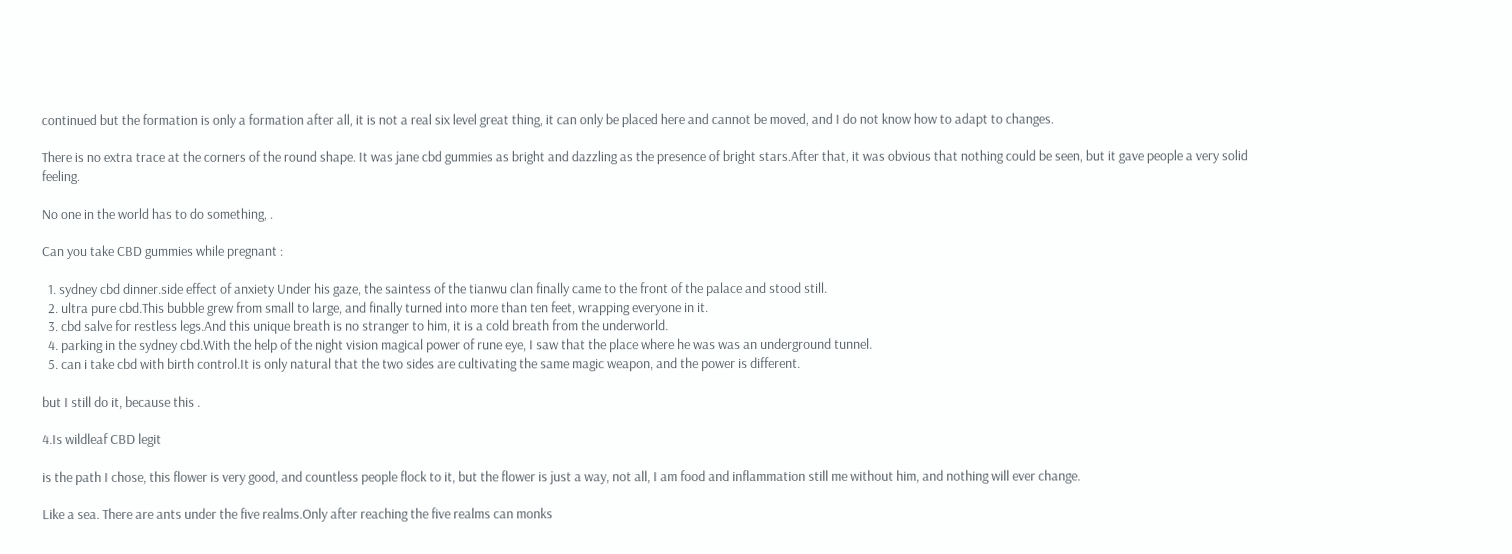continued but the formation is only a formation after all, it is not a real six level great thing, it can only be placed here and cannot be moved, and I do not know how to adapt to changes.

There is no extra trace at the corners of the round shape. It was jane cbd gummies as bright and dazzling as the presence of bright stars.After that, it was obvious that nothing could be seen, but it gave people a very solid feeling.

No one in the world has to do something, .

Can you take CBD gummies while pregnant :

  1. sydney cbd dinner.side effect of anxiety Under his gaze, the saintess of the tianwu clan finally came to the front of the palace and stood still.
  2. ultra pure cbd.This bubble grew from small to large, and finally turned into more than ten feet, wrapping everyone in it.
  3. cbd salve for restless legs.And this unique breath is no stranger to him, it is a cold breath from the underworld.
  4. parking in the sydney cbd.With the help of the night vision magical power of rune eye, I saw that the place where he was was an underground tunnel.
  5. can i take cbd with birth control.It is only natural that the two sides are cultivating the same magic weapon, and the power is different.

but I still do it, because this .

4.Is wildleaf CBD legit

is the path I chose, this flower is very good, and countless people flock to it, but the flower is just a way, not all, I am food and inflammation still me without him, and nothing will ever change.

Like a sea. There are ants under the five realms.Only after reaching the five realms can monks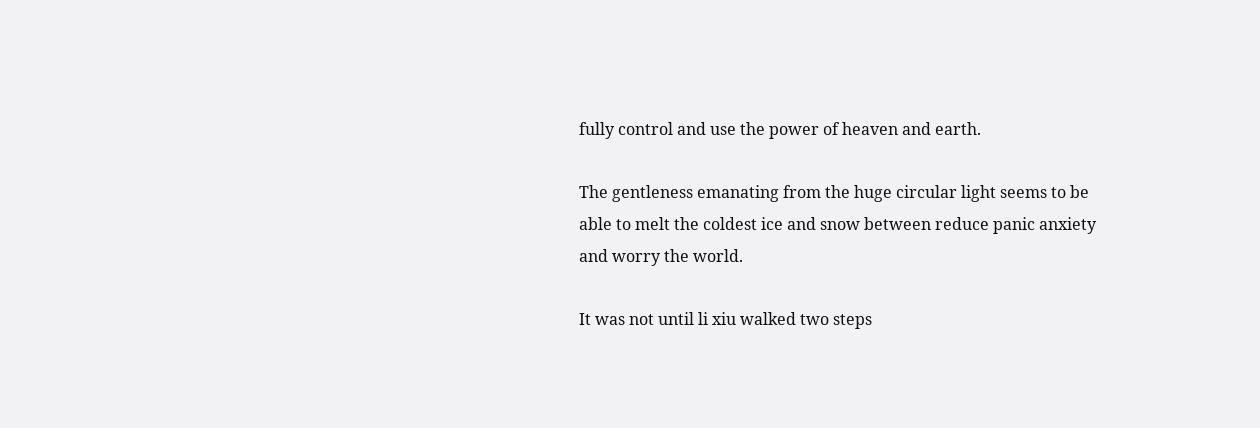fully control and use the power of heaven and earth.

The gentleness emanating from the huge circular light seems to be able to melt the coldest ice and snow between reduce panic anxiety and worry the world.

It was not until li xiu walked two steps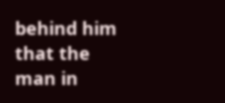behind him that the man in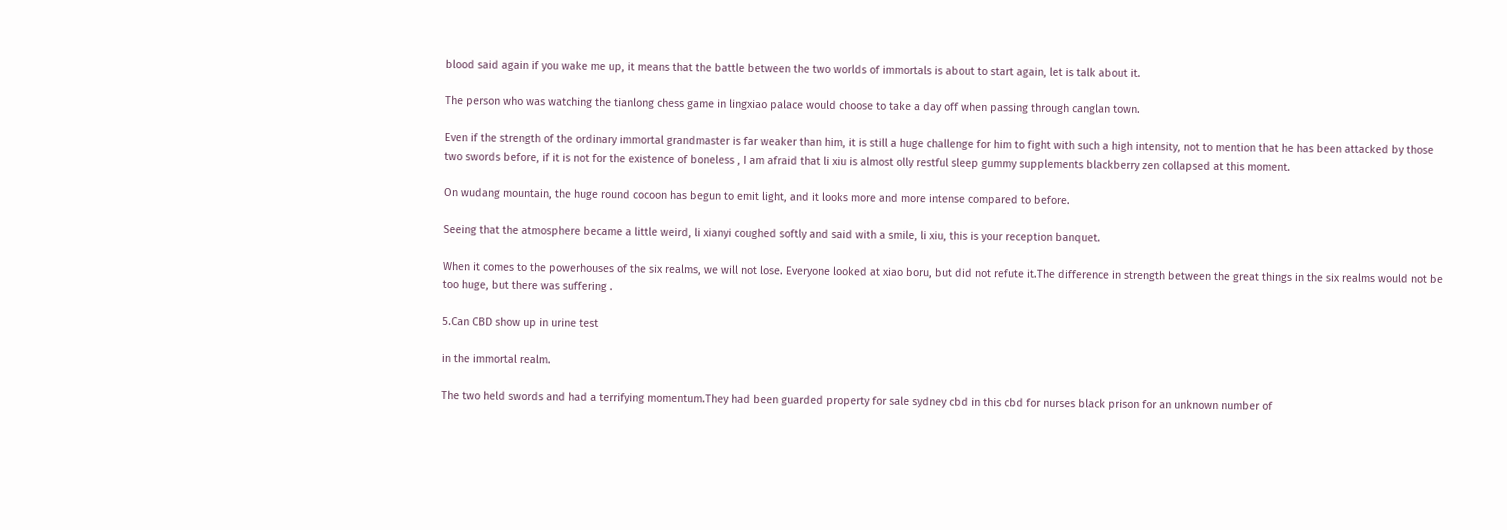blood said again if you wake me up, it means that the battle between the two worlds of immortals is about to start again, let is talk about it.

The person who was watching the tianlong chess game in lingxiao palace would choose to take a day off when passing through canglan town.

Even if the strength of the ordinary immortal grandmaster is far weaker than him, it is still a huge challenge for him to fight with such a high intensity, not to mention that he has been attacked by those two swords before, if it is not for the existence of boneless , I am afraid that li xiu is almost olly restful sleep gummy supplements blackberry zen collapsed at this moment.

On wudang mountain, the huge round cocoon has begun to emit light, and it looks more and more intense compared to before.

Seeing that the atmosphere became a little weird, li xianyi coughed softly and said with a smile, li xiu, this is your reception banquet.

When it comes to the powerhouses of the six realms, we will not lose. Everyone looked at xiao boru, but did not refute it.The difference in strength between the great things in the six realms would not be too huge, but there was suffering .

5.Can CBD show up in urine test

in the immortal realm.

The two held swords and had a terrifying momentum.They had been guarded property for sale sydney cbd in this cbd for nurses black prison for an unknown number of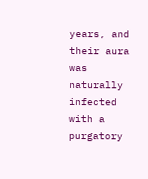years, and their aura was naturally infected with a purgatory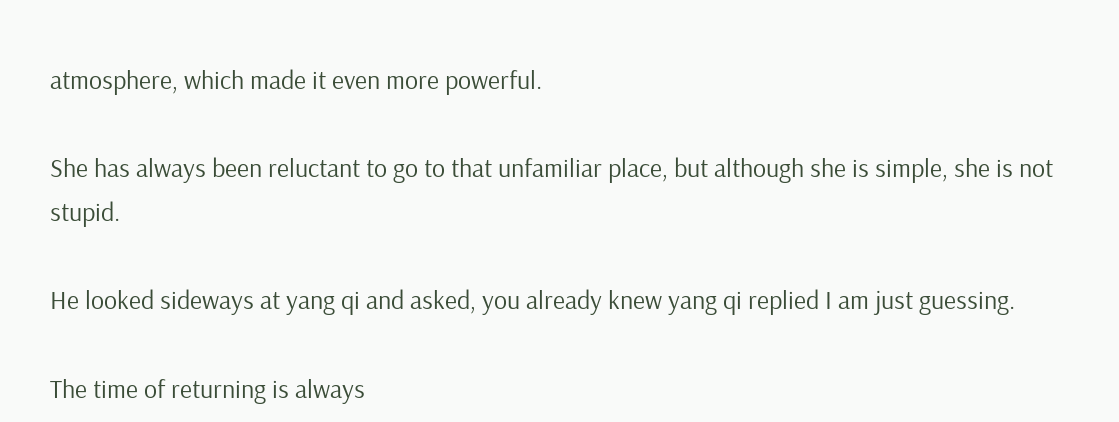atmosphere, which made it even more powerful.

She has always been reluctant to go to that unfamiliar place, but although she is simple, she is not stupid.

He looked sideways at yang qi and asked, you already knew yang qi replied I am just guessing.

The time of returning is always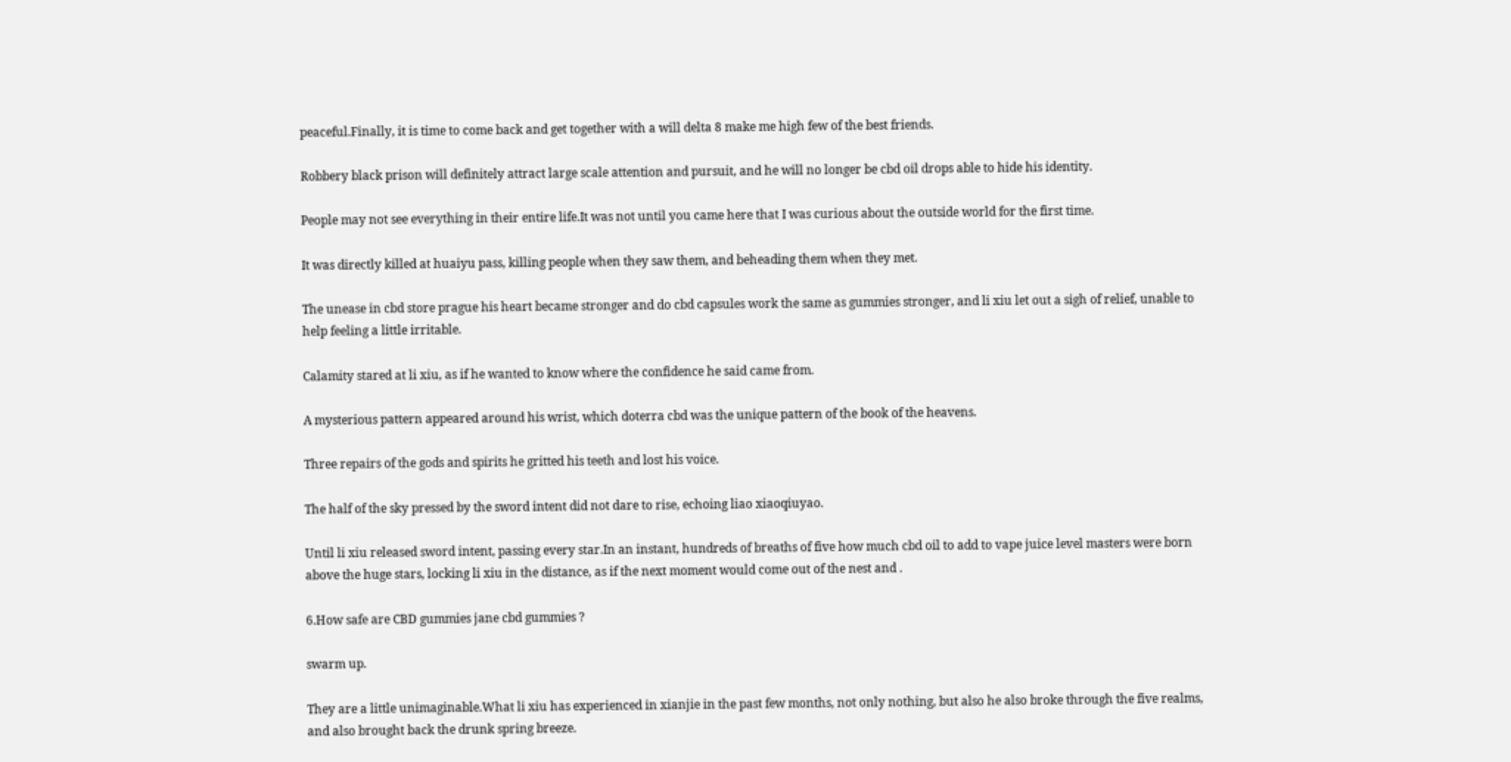peaceful.Finally, it is time to come back and get together with a will delta 8 make me high few of the best friends.

Robbery black prison will definitely attract large scale attention and pursuit, and he will no longer be cbd oil drops able to hide his identity.

People may not see everything in their entire life.It was not until you came here that I was curious about the outside world for the first time.

It was directly killed at huaiyu pass, killing people when they saw them, and beheading them when they met.

The unease in cbd store prague his heart became stronger and do cbd capsules work the same as gummies stronger, and li xiu let out a sigh of relief, unable to help feeling a little irritable.

Calamity stared at li xiu, as if he wanted to know where the confidence he said came from.

A mysterious pattern appeared around his wrist, which doterra cbd was the unique pattern of the book of the heavens.

Three repairs of the gods and spirits he gritted his teeth and lost his voice.

The half of the sky pressed by the sword intent did not dare to rise, echoing liao xiaoqiuyao.

Until li xiu released sword intent, passing every star.In an instant, hundreds of breaths of five how much cbd oil to add to vape juice level masters were born above the huge stars, locking li xiu in the distance, as if the next moment would come out of the nest and .

6.How safe are CBD gummies jane cbd gummies ?

swarm up.

They are a little unimaginable.What li xiu has experienced in xianjie in the past few months, not only nothing, but also he also broke through the five realms, and also brought back the drunk spring breeze.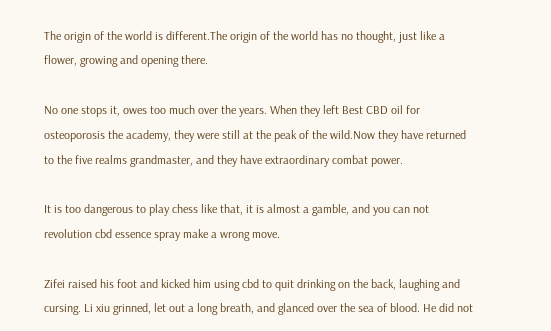The origin of the world is different.The origin of the world has no thought, just like a flower, growing and opening there.

No one stops it, owes too much over the years. When they left Best CBD oil for osteoporosis the academy, they were still at the peak of the wild.Now they have returned to the five realms grandmaster, and they have extraordinary combat power.

It is too dangerous to play chess like that, it is almost a gamble, and you can not revolution cbd essence spray make a wrong move.

Zifei raised his foot and kicked him using cbd to quit drinking on the back, laughing and cursing. Li xiu grinned, let out a long breath, and glanced over the sea of blood. He did not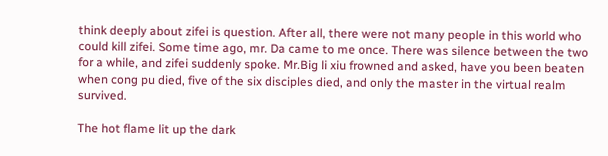think deeply about zifei is question. After all, there were not many people in this world who could kill zifei. Some time ago, mr. Da came to me once. There was silence between the two for a while, and zifei suddenly spoke. Mr.Big li xiu frowned and asked, have you been beaten when cong pu died, five of the six disciples died, and only the master in the virtual realm survived.

The hot flame lit up the dark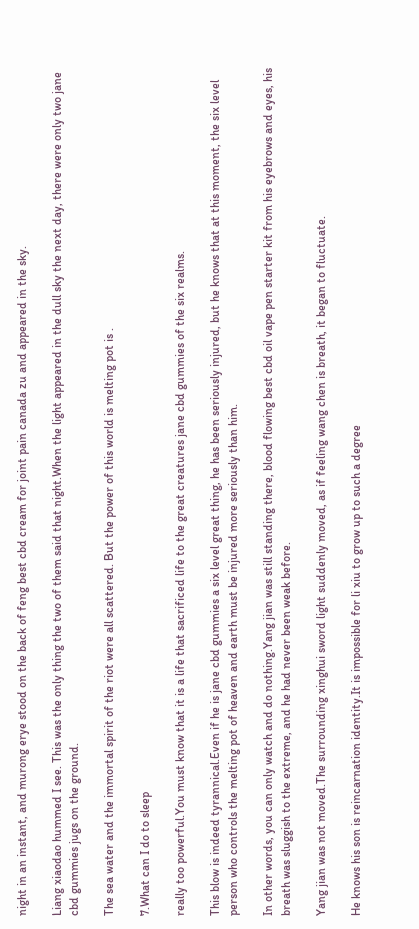night in an instant, and murong erye stood on the back of feng best cbd cream for joint pain canada zu and appeared in the sky.

Liang xiaodao hummed I see. This was the only thing the two of them said that night.When the light appeared in the dull sky the next day, there were only two jane cbd gummies jugs on the ground.

The sea water and the immortal spirit of the riot were all scattered. But the power of this world is melting pot is .

7.What can I do to sleep

really too powerful.You must know that it is a life that sacrificed life to the great creatures jane cbd gummies of the six realms.

This blow is indeed tyrannical.Even if he is jane cbd gummies a six level great thing, he has been seriously injured, but he knows that at this moment, the six level person who controls the melting pot of heaven and earth must be injured more seriously than him.

In other words, you can only watch and do nothing.Yang jian was still standing there, blood flowing best cbd oil vape pen starter kit from his eyebrows and eyes, his breath was sluggish to the extreme, and he had never been weak before.

Yang jian was not moved.The surrounding xinghui sword light suddenly moved, as if feeling wang chen is breath, it began to fluctuate.

He knows his son is reincarnation identity.It is impossible for li xiu to grow up to such a degree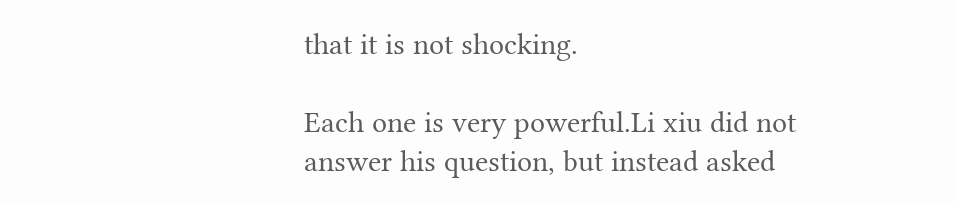that it is not shocking.

Each one is very powerful.Li xiu did not answer his question, but instead asked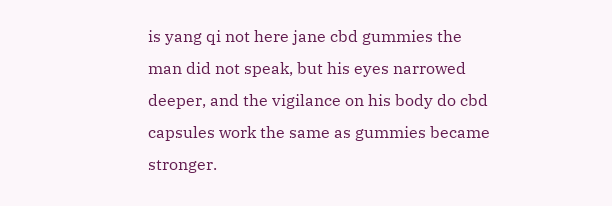is yang qi not here jane cbd gummies the man did not speak, but his eyes narrowed deeper, and the vigilance on his body do cbd capsules work the same as gummies became stronger.